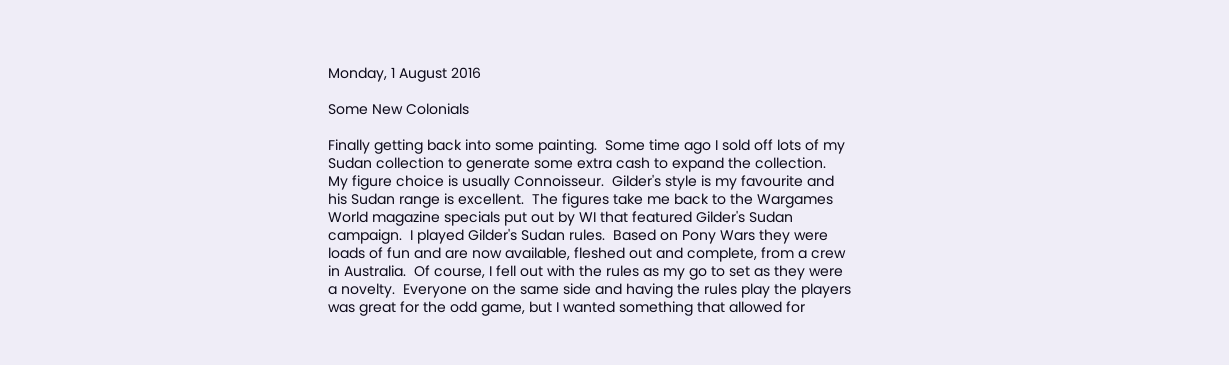Monday, 1 August 2016

Some New Colonials

Finally getting back into some painting.  Some time ago I sold off lots of my Sudan collection to generate some extra cash to expand the collection.  My figure choice is usually Connoisseur.  Gilder's style is my favourite and his Sudan range is excellent.  The figures take me back to the Wargames World magazine specials put out by WI that featured Gilder's Sudan campaign.  I played Gilder's Sudan rules.  Based on Pony Wars they were loads of fun and are now available, fleshed out and complete, from a crew in Australia.  Of course, I fell out with the rules as my go to set as they were a novelty.  Everyone on the same side and having the rules play the players was great for the odd game, but I wanted something that allowed for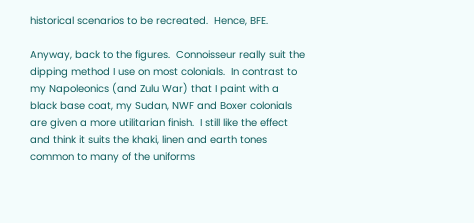historical scenarios to be recreated.  Hence, BFE.

Anyway, back to the figures.  Connoisseur really suit the dipping method I use on most colonials.  In contrast to my Napoleonics (and Zulu War) that I paint with a black base coat, my Sudan, NWF and Boxer colonials are given a more utilitarian finish.  I still like the effect and think it suits the khaki, linen and earth tones common to many of the uniforms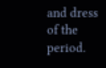and dress of the period.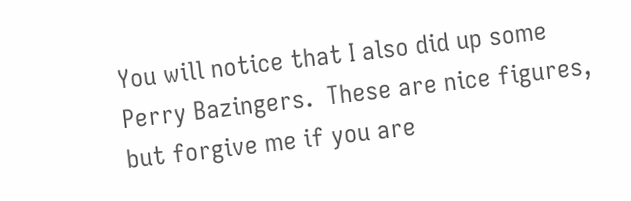You will notice that I also did up some Perry Bazingers.  These are nice figures, but forgive me if you are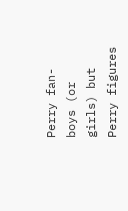Perry fan-boys (or girls) but Perry figures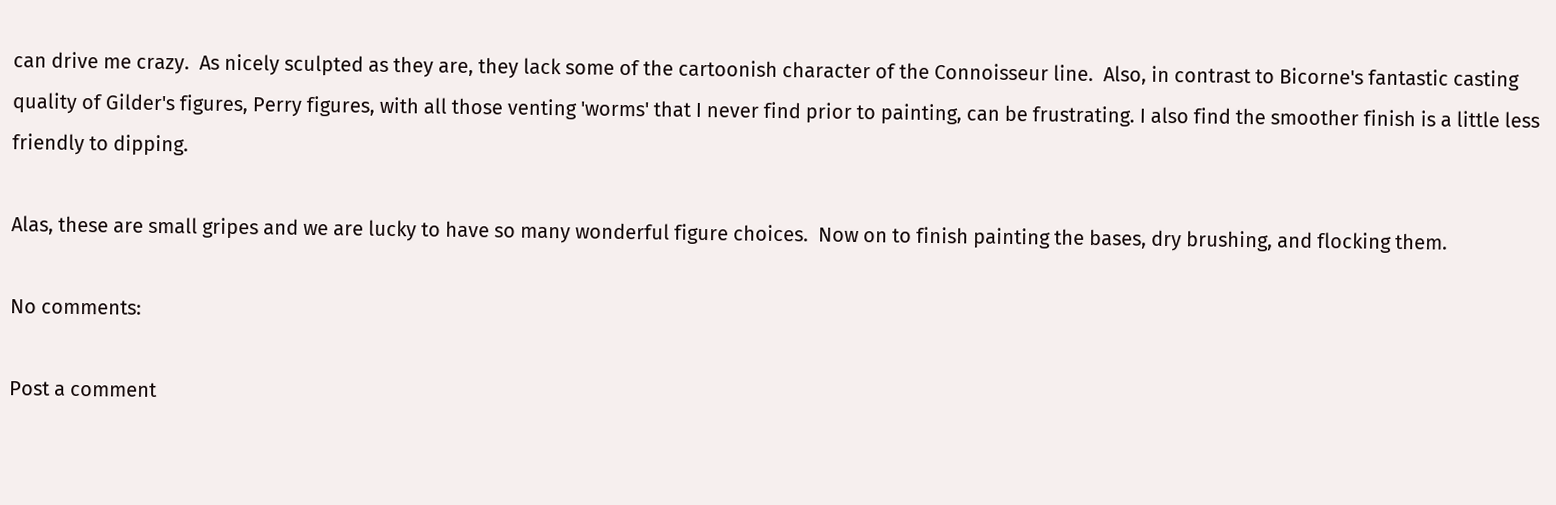can drive me crazy.  As nicely sculpted as they are, they lack some of the cartoonish character of the Connoisseur line.  Also, in contrast to Bicorne's fantastic casting quality of Gilder's figures, Perry figures, with all those venting 'worms' that I never find prior to painting, can be frustrating. I also find the smoother finish is a little less friendly to dipping.

Alas, these are small gripes and we are lucky to have so many wonderful figure choices.  Now on to finish painting the bases, dry brushing, and flocking them.

No comments:

Post a comment